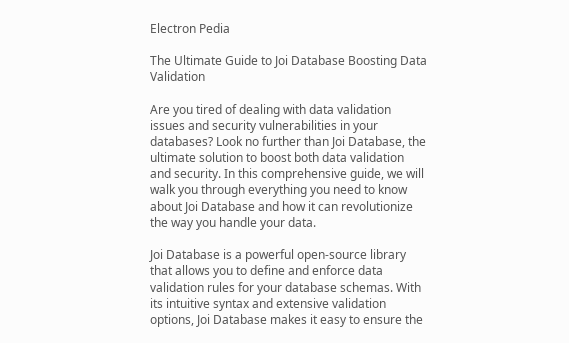Electron Pedia

The Ultimate Guide to Joi Database Boosting Data Validation

Are you tired of dealing with data validation issues and security vulnerabilities in your databases? Look no further than Joi Database, the ultimate solution to boost both data validation and security. In this comprehensive guide, we will walk you through everything you need to know about Joi Database and how it can revolutionize the way you handle your data.

Joi Database is a powerful open-source library that allows you to define and enforce data validation rules for your database schemas. With its intuitive syntax and extensive validation options, Joi Database makes it easy to ensure the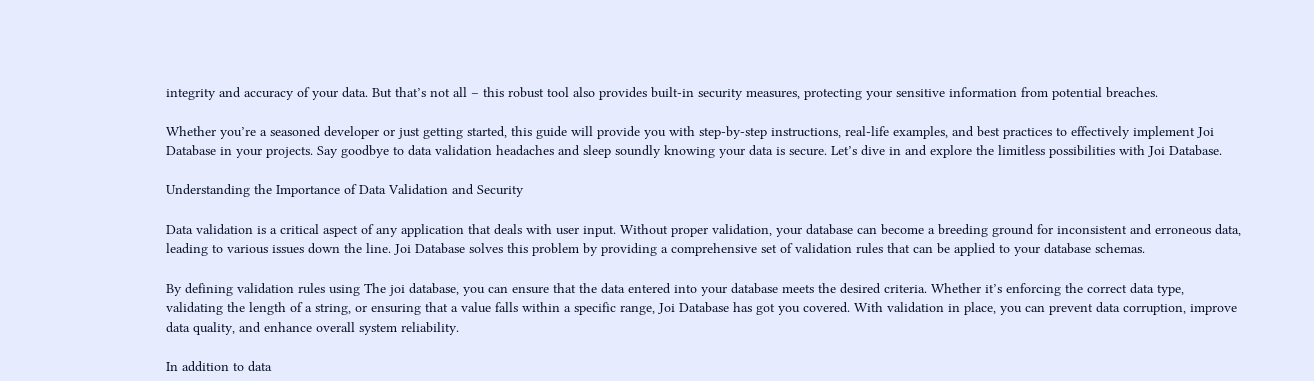integrity and accuracy of your data. But that’s not all – this robust tool also provides built-in security measures, protecting your sensitive information from potential breaches.

Whether you’re a seasoned developer or just getting started, this guide will provide you with step-by-step instructions, real-life examples, and best practices to effectively implement Joi Database in your projects. Say goodbye to data validation headaches and sleep soundly knowing your data is secure. Let’s dive in and explore the limitless possibilities with Joi Database.

Understanding the Importance of Data Validation and Security

Data validation is a critical aspect of any application that deals with user input. Without proper validation, your database can become a breeding ground for inconsistent and erroneous data, leading to various issues down the line. Joi Database solves this problem by providing a comprehensive set of validation rules that can be applied to your database schemas.

By defining validation rules using The joi database, you can ensure that the data entered into your database meets the desired criteria. Whether it’s enforcing the correct data type, validating the length of a string, or ensuring that a value falls within a specific range, Joi Database has got you covered. With validation in place, you can prevent data corruption, improve data quality, and enhance overall system reliability.

In addition to data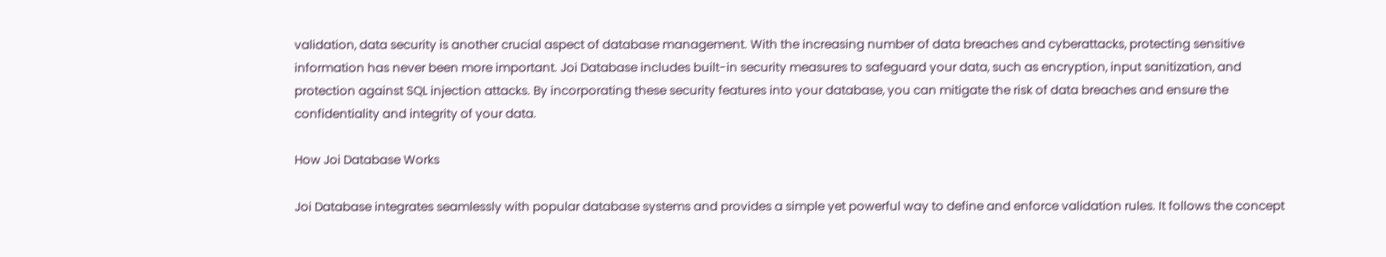validation, data security is another crucial aspect of database management. With the increasing number of data breaches and cyberattacks, protecting sensitive information has never been more important. Joi Database includes built-in security measures to safeguard your data, such as encryption, input sanitization, and protection against SQL injection attacks. By incorporating these security features into your database, you can mitigate the risk of data breaches and ensure the confidentiality and integrity of your data.

How Joi Database Works

Joi Database integrates seamlessly with popular database systems and provides a simple yet powerful way to define and enforce validation rules. It follows the concept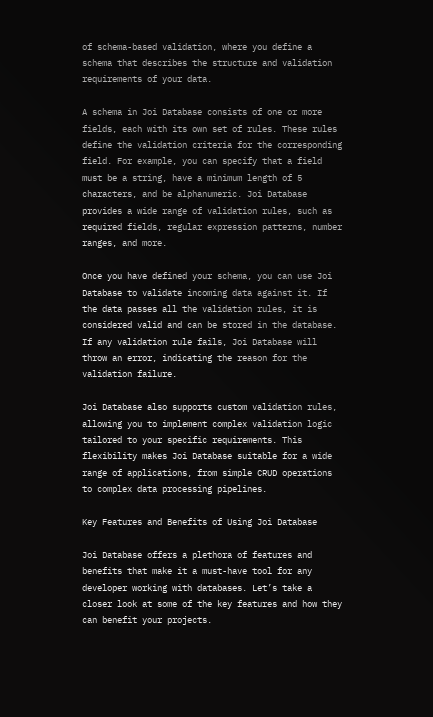of schema-based validation, where you define a schema that describes the structure and validation requirements of your data.

A schema in Joi Database consists of one or more fields, each with its own set of rules. These rules define the validation criteria for the corresponding field. For example, you can specify that a field must be a string, have a minimum length of 5 characters, and be alphanumeric. Joi Database provides a wide range of validation rules, such as required fields, regular expression patterns, number ranges, and more.

Once you have defined your schema, you can use Joi Database to validate incoming data against it. If the data passes all the validation rules, it is considered valid and can be stored in the database. If any validation rule fails, Joi Database will throw an error, indicating the reason for the validation failure.

Joi Database also supports custom validation rules, allowing you to implement complex validation logic tailored to your specific requirements. This flexibility makes Joi Database suitable for a wide range of applications, from simple CRUD operations to complex data processing pipelines.

Key Features and Benefits of Using Joi Database

Joi Database offers a plethora of features and benefits that make it a must-have tool for any developer working with databases. Let’s take a closer look at some of the key features and how they can benefit your projects.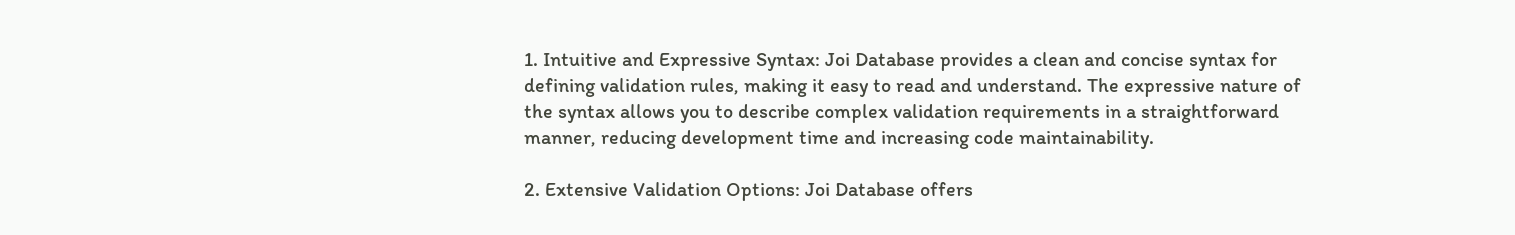1. Intuitive and Expressive Syntax: Joi Database provides a clean and concise syntax for defining validation rules, making it easy to read and understand. The expressive nature of the syntax allows you to describe complex validation requirements in a straightforward manner, reducing development time and increasing code maintainability.

2. Extensive Validation Options: Joi Database offers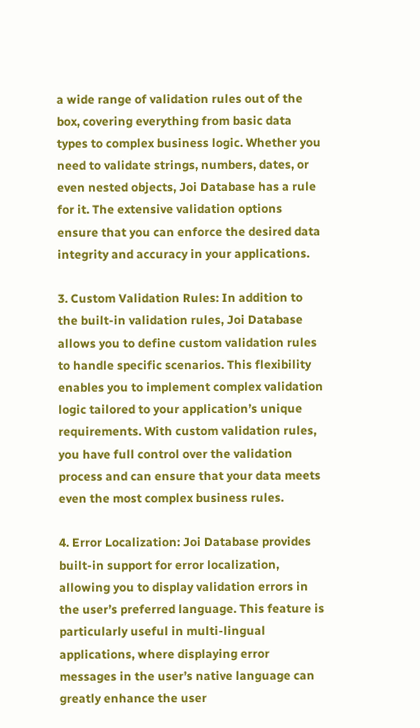a wide range of validation rules out of the box, covering everything from basic data types to complex business logic. Whether you need to validate strings, numbers, dates, or even nested objects, Joi Database has a rule for it. The extensive validation options ensure that you can enforce the desired data integrity and accuracy in your applications.

3. Custom Validation Rules: In addition to the built-in validation rules, Joi Database allows you to define custom validation rules to handle specific scenarios. This flexibility enables you to implement complex validation logic tailored to your application’s unique requirements. With custom validation rules, you have full control over the validation process and can ensure that your data meets even the most complex business rules.

4. Error Localization: Joi Database provides built-in support for error localization, allowing you to display validation errors in the user’s preferred language. This feature is particularly useful in multi-lingual applications, where displaying error messages in the user’s native language can greatly enhance the user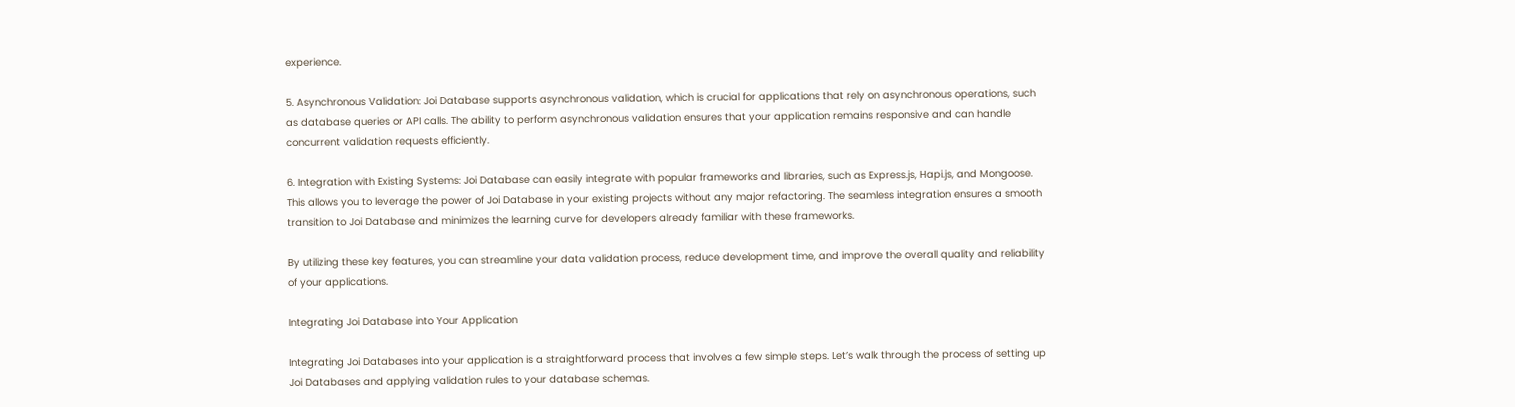experience.

5. Asynchronous Validation: Joi Database supports asynchronous validation, which is crucial for applications that rely on asynchronous operations, such as database queries or API calls. The ability to perform asynchronous validation ensures that your application remains responsive and can handle concurrent validation requests efficiently.

6. Integration with Existing Systems: Joi Database can easily integrate with popular frameworks and libraries, such as Express.js, Hapi.js, and Mongoose. This allows you to leverage the power of Joi Database in your existing projects without any major refactoring. The seamless integration ensures a smooth transition to Joi Database and minimizes the learning curve for developers already familiar with these frameworks.

By utilizing these key features, you can streamline your data validation process, reduce development time, and improve the overall quality and reliability of your applications.

Integrating Joi Database into Your Application

Integrating Joi Databases into your application is a straightforward process that involves a few simple steps. Let’s walk through the process of setting up Joi Databases and applying validation rules to your database schemas.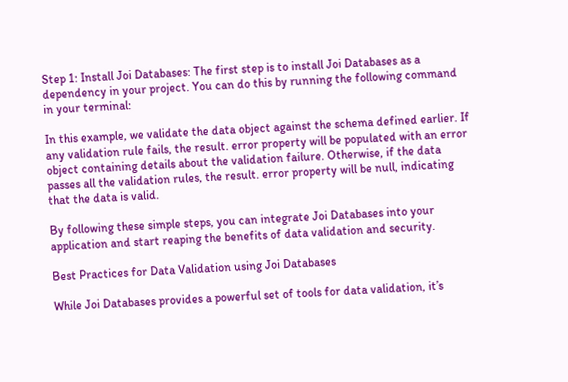Step 1: Install Joi Databases: The first step is to install Joi Databases as a dependency in your project. You can do this by running the following command in your terminal:

In this example, we validate the data object against the schema defined earlier. If any validation rule fails, the result. error property will be populated with an error object containing details about the validation failure. Otherwise, if the data passes all the validation rules, the result. error property will be null, indicating that the data is valid.

By following these simple steps, you can integrate Joi Databases into your application and start reaping the benefits of data validation and security.

Best Practices for Data Validation using Joi Databases

While Joi Databases provides a powerful set of tools for data validation, it’s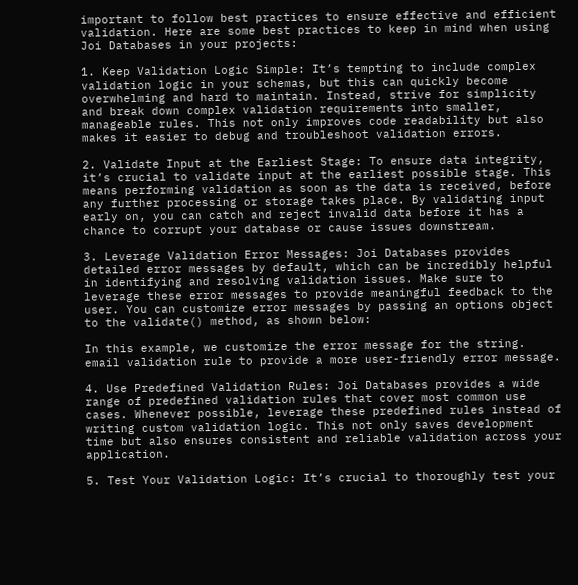important to follow best practices to ensure effective and efficient validation. Here are some best practices to keep in mind when using Joi Databases in your projects:

1. Keep Validation Logic Simple: It’s tempting to include complex validation logic in your schemas, but this can quickly become overwhelming and hard to maintain. Instead, strive for simplicity and break down complex validation requirements into smaller, manageable rules. This not only improves code readability but also makes it easier to debug and troubleshoot validation errors.

2. Validate Input at the Earliest Stage: To ensure data integrity, it’s crucial to validate input at the earliest possible stage. This means performing validation as soon as the data is received, before any further processing or storage takes place. By validating input early on, you can catch and reject invalid data before it has a chance to corrupt your database or cause issues downstream.

3. Leverage Validation Error Messages: Joi Databases provides detailed error messages by default, which can be incredibly helpful in identifying and resolving validation issues. Make sure to leverage these error messages to provide meaningful feedback to the user. You can customize error messages by passing an options object to the validate() method, as shown below:

In this example, we customize the error message for the string. email validation rule to provide a more user-friendly error message.

4. Use Predefined Validation Rules: Joi Databases provides a wide range of predefined validation rules that cover most common use cases. Whenever possible, leverage these predefined rules instead of writing custom validation logic. This not only saves development time but also ensures consistent and reliable validation across your application.

5. Test Your Validation Logic: It’s crucial to thoroughly test your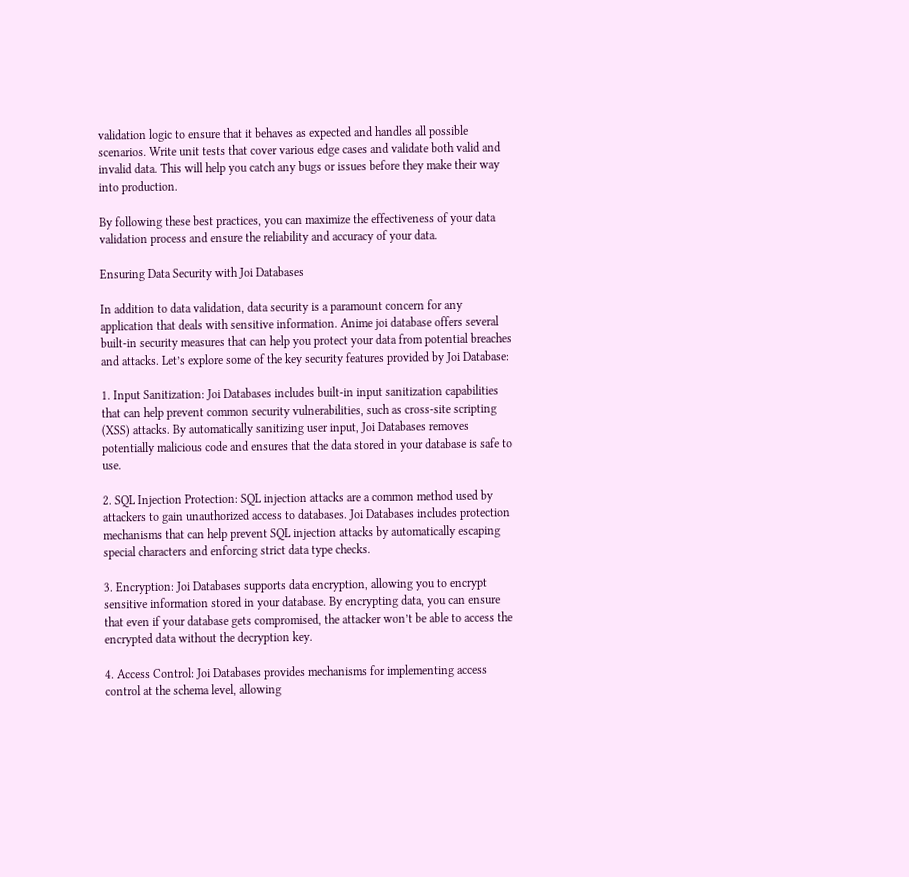validation logic to ensure that it behaves as expected and handles all possible scenarios. Write unit tests that cover various edge cases and validate both valid and invalid data. This will help you catch any bugs or issues before they make their way into production.

By following these best practices, you can maximize the effectiveness of your data validation process and ensure the reliability and accuracy of your data.

Ensuring Data Security with Joi Databases

In addition to data validation, data security is a paramount concern for any application that deals with sensitive information. Anime joi database offers several built-in security measures that can help you protect your data from potential breaches and attacks. Let’s explore some of the key security features provided by Joi Database:

1. Input Sanitization: Joi Databases includes built-in input sanitization capabilities that can help prevent common security vulnerabilities, such as cross-site scripting (XSS) attacks. By automatically sanitizing user input, Joi Databases removes potentially malicious code and ensures that the data stored in your database is safe to use.

2. SQL Injection Protection: SQL injection attacks are a common method used by attackers to gain unauthorized access to databases. Joi Databases includes protection mechanisms that can help prevent SQL injection attacks by automatically escaping special characters and enforcing strict data type checks.

3. Encryption: Joi Databases supports data encryption, allowing you to encrypt sensitive information stored in your database. By encrypting data, you can ensure that even if your database gets compromised, the attacker won’t be able to access the encrypted data without the decryption key.

4. Access Control: Joi Databases provides mechanisms for implementing access control at the schema level, allowing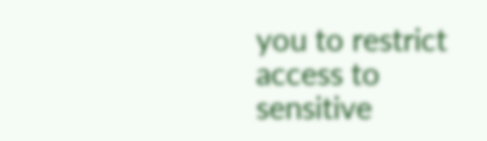you to restrict access to sensitive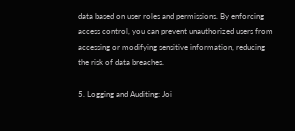data based on user roles and permissions. By enforcing access control, you can prevent unauthorized users from accessing or modifying sensitive information, reducing the risk of data breaches.

5. Logging and Auditing: Joi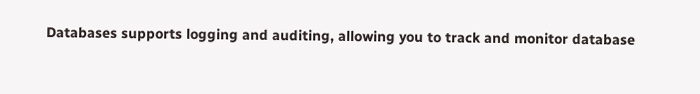Databases supports logging and auditing, allowing you to track and monitor database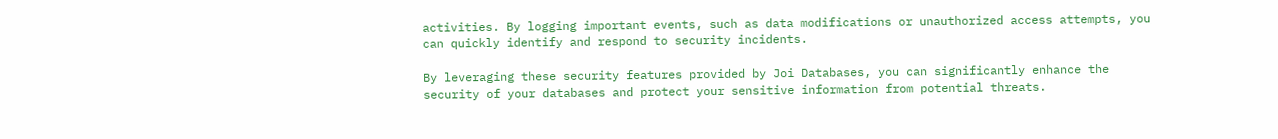activities. By logging important events, such as data modifications or unauthorized access attempts, you can quickly identify and respond to security incidents.

By leveraging these security features provided by Joi Databases, you can significantly enhance the security of your databases and protect your sensitive information from potential threats.